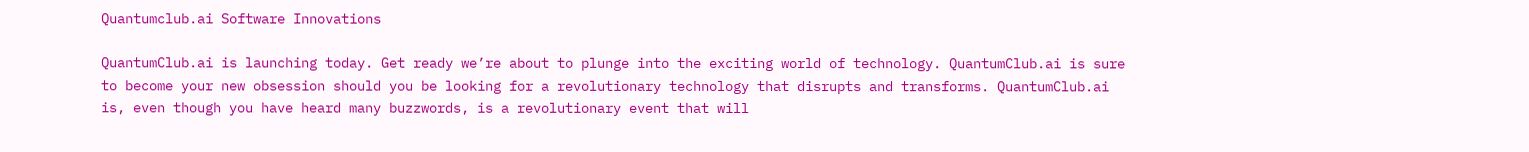Quantumclub.ai Software Innovations

QuantumClub.ai is launching today. Get ready we’re about to plunge into the exciting world of technology. QuantumClub.ai is sure to become your new obsession should you be looking for a revolutionary technology that disrupts and transforms. QuantumClub.ai is, even though you have heard many buzzwords, is a revolutionary event that will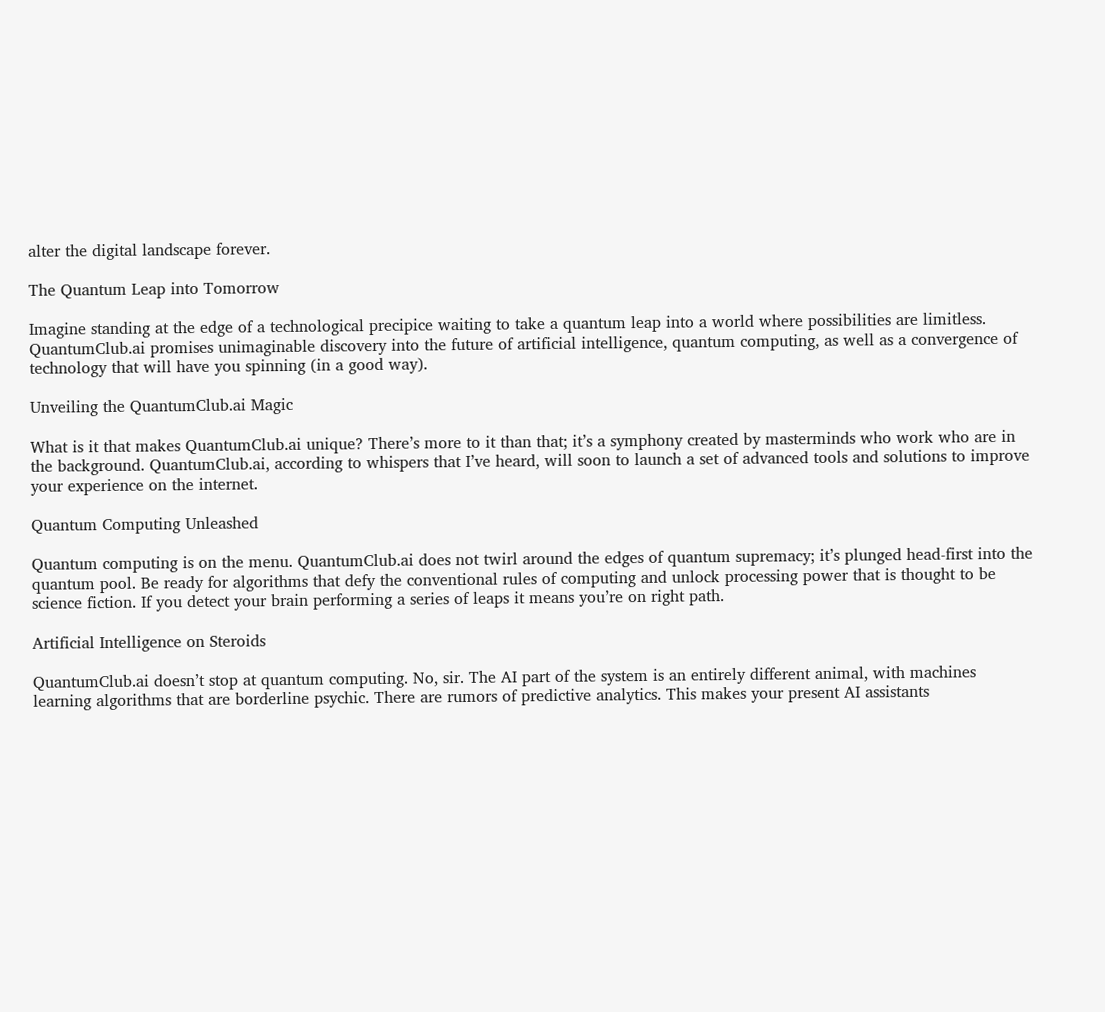alter the digital landscape forever.

The Quantum Leap into Tomorrow

Imagine standing at the edge of a technological precipice waiting to take a quantum leap into a world where possibilities are limitless. QuantumClub.ai promises unimaginable discovery into the future of artificial intelligence, quantum computing, as well as a convergence of technology that will have you spinning (in a good way).

Unveiling the QuantumClub.ai Magic

What is it that makes QuantumClub.ai unique? There’s more to it than that; it’s a symphony created by masterminds who work who are in the background. QuantumClub.ai, according to whispers that I’ve heard, will soon to launch a set of advanced tools and solutions to improve your experience on the internet.

Quantum Computing Unleashed

Quantum computing is on the menu. QuantumClub.ai does not twirl around the edges of quantum supremacy; it’s plunged head-first into the quantum pool. Be ready for algorithms that defy the conventional rules of computing and unlock processing power that is thought to be science fiction. If you detect your brain performing a series of leaps it means you’re on right path.

Artificial Intelligence on Steroids

QuantumClub.ai doesn’t stop at quantum computing. No, sir. The AI part of the system is an entirely different animal, with machines learning algorithms that are borderline psychic. There are rumors of predictive analytics. This makes your present AI assistants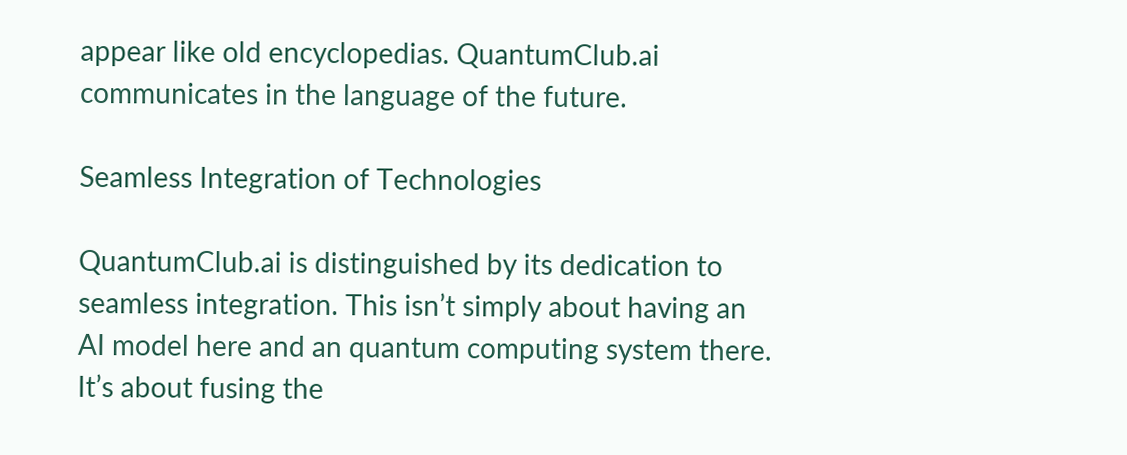appear like old encyclopedias. QuantumClub.ai communicates in the language of the future.

Seamless Integration of Technologies

QuantumClub.ai is distinguished by its dedication to seamless integration. This isn’t simply about having an AI model here and an quantum computing system there. It’s about fusing the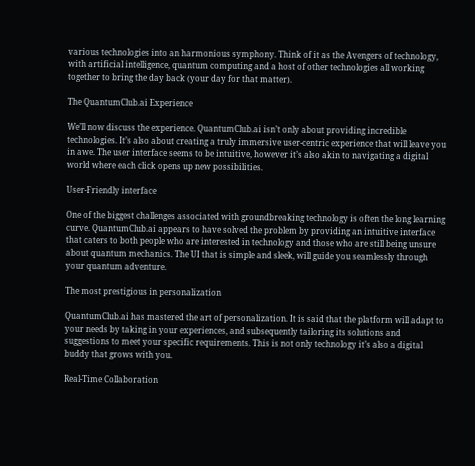various technologies into an harmonious symphony. Think of it as the Avengers of technology, with artificial intelligence, quantum computing and a host of other technologies all working together to bring the day back (your day for that matter).

The QuantumClub.ai Experience

We’ll now discuss the experience. QuantumClub.ai isn’t only about providing incredible technologies. It’s also about creating a truly immersive user-centric experience that will leave you in awe. The user interface seems to be intuitive, however it’s also akin to navigating a digital world where each click opens up new possibilities.

User-Friendly interface

One of the biggest challenges associated with groundbreaking technology is often the long learning curve. QuantumClub.ai appears to have solved the problem by providing an intuitive interface that caters to both people who are interested in technology and those who are still being unsure about quantum mechanics. The UI that is simple and sleek, will guide you seamlessly through your quantum adventure.

The most prestigious in personalization

QuantumClub.ai has mastered the art of personalization. It is said that the platform will adapt to your needs by taking in your experiences, and subsequently tailoring its solutions and suggestions to meet your specific requirements. This is not only technology it’s also a digital buddy that grows with you.

Real-Time Collaboration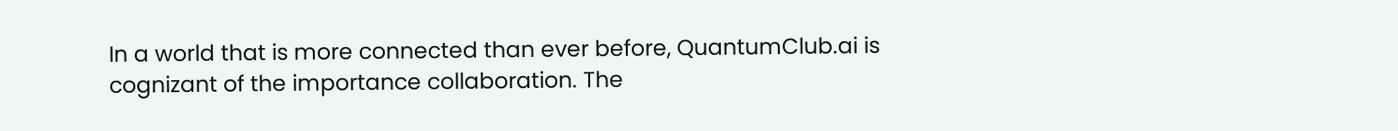In a world that is more connected than ever before, QuantumClub.ai is cognizant of the importance collaboration. The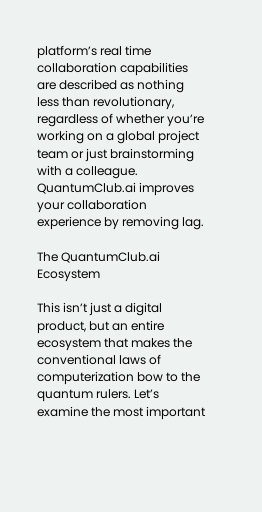platform’s real time collaboration capabilities are described as nothing less than revolutionary, regardless of whether you’re working on a global project team or just brainstorming with a colleague. QuantumClub.ai improves your collaboration experience by removing lag.

The QuantumClub.ai Ecosystem

This isn’t just a digital product, but an entire ecosystem that makes the conventional laws of computerization bow to the quantum rulers. Let’s examine the most important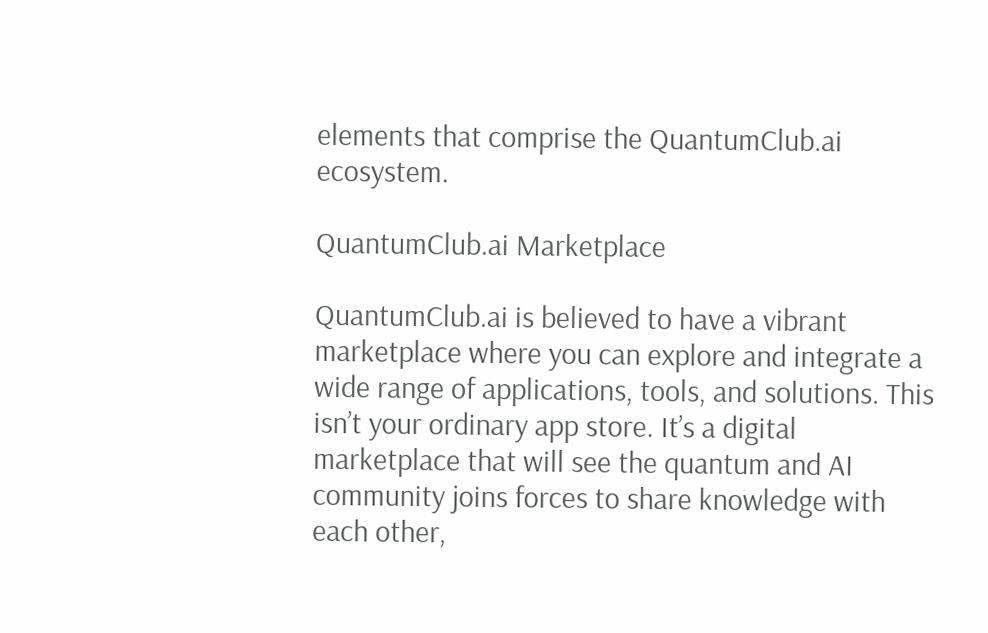elements that comprise the QuantumClub.ai ecosystem.

QuantumClub.ai Marketplace

QuantumClub.ai is believed to have a vibrant marketplace where you can explore and integrate a wide range of applications, tools, and solutions. This isn’t your ordinary app store. It’s a digital marketplace that will see the quantum and AI community joins forces to share knowledge with each other,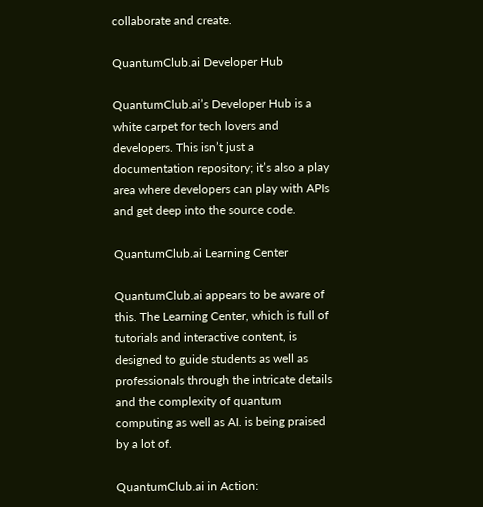collaborate and create.

QuantumClub.ai Developer Hub

QuantumClub.ai’s Developer Hub is a white carpet for tech lovers and developers. This isn’t just a documentation repository; it’s also a play area where developers can play with APIs and get deep into the source code.

QuantumClub.ai Learning Center

QuantumClub.ai appears to be aware of this. The Learning Center, which is full of tutorials and interactive content, is designed to guide students as well as professionals through the intricate details and the complexity of quantum computing as well as AI. is being praised by a lot of.

QuantumClub.ai in Action: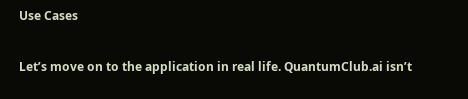Use Cases

Let’s move on to the application in real life. QuantumClub.ai isn’t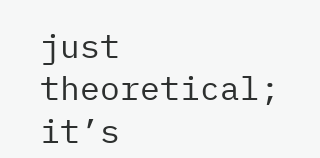just theoretical; it’s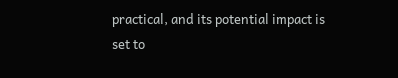practical, and its potential impact is set to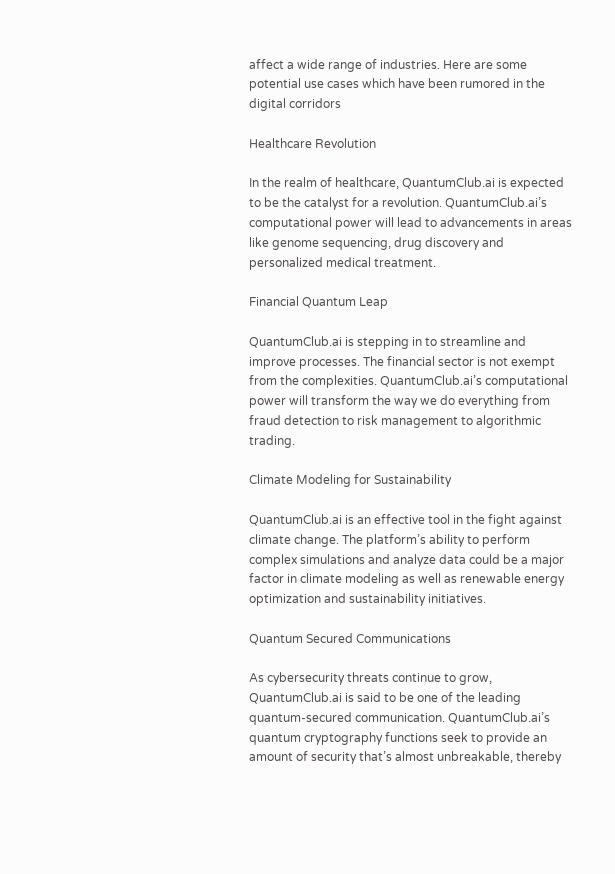affect a wide range of industries. Here are some potential use cases which have been rumored in the digital corridors

Healthcare Revolution

In the realm of healthcare, QuantumClub.ai is expected to be the catalyst for a revolution. QuantumClub.ai’s computational power will lead to advancements in areas like genome sequencing, drug discovery and personalized medical treatment.

Financial Quantum Leap

QuantumClub.ai is stepping in to streamline and improve processes. The financial sector is not exempt from the complexities. QuantumClub.ai’s computational power will transform the way we do everything from fraud detection to risk management to algorithmic trading.

Climate Modeling for Sustainability

QuantumClub.ai is an effective tool in the fight against climate change. The platform’s ability to perform complex simulations and analyze data could be a major factor in climate modeling as well as renewable energy optimization and sustainability initiatives.

Quantum Secured Communications

As cybersecurity threats continue to grow, QuantumClub.ai is said to be one of the leading quantum-secured communication. QuantumClub.ai’s quantum cryptography functions seek to provide an amount of security that’s almost unbreakable, thereby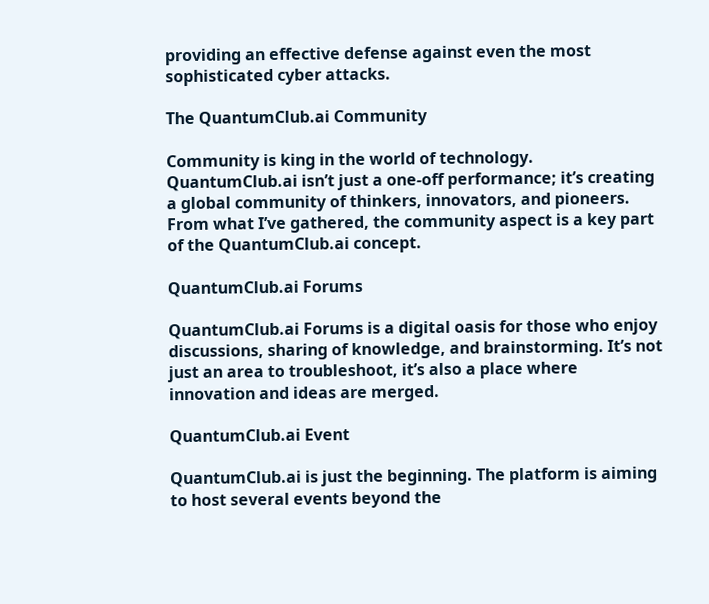providing an effective defense against even the most sophisticated cyber attacks.

The QuantumClub.ai Community

Community is king in the world of technology. QuantumClub.ai isn’t just a one-off performance; it’s creating a global community of thinkers, innovators, and pioneers. From what I’ve gathered, the community aspect is a key part of the QuantumClub.ai concept.

QuantumClub.ai Forums

QuantumClub.ai Forums is a digital oasis for those who enjoy discussions, sharing of knowledge, and brainstorming. It’s not just an area to troubleshoot, it’s also a place where innovation and ideas are merged.

QuantumClub.ai Event

QuantumClub.ai is just the beginning. The platform is aiming to host several events beyond the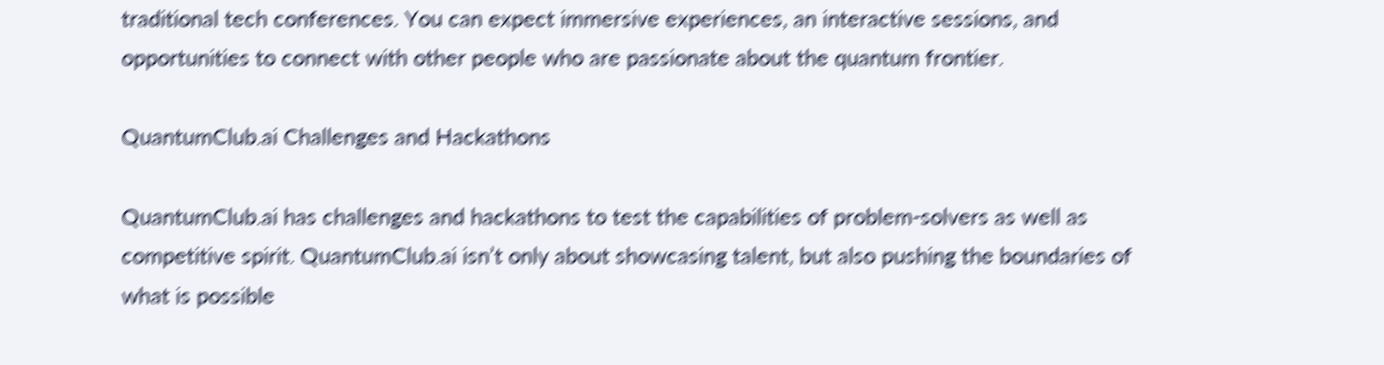traditional tech conferences. You can expect immersive experiences, an interactive sessions, and opportunities to connect with other people who are passionate about the quantum frontier.

QuantumClub.ai Challenges and Hackathons

QuantumClub.ai has challenges and hackathons to test the capabilities of problem-solvers as well as competitive spirit. QuantumClub.ai isn’t only about showcasing talent, but also pushing the boundaries of what is possible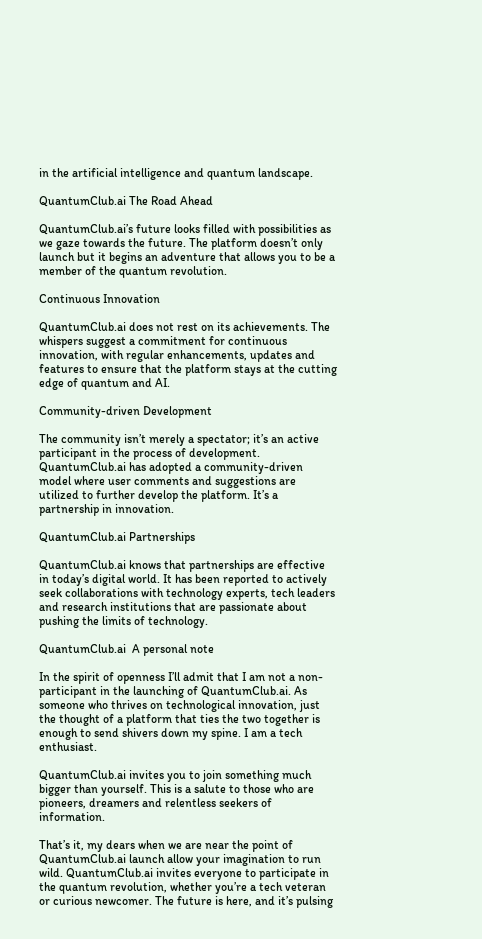in the artificial intelligence and quantum landscape.

QuantumClub.ai The Road Ahead

QuantumClub.ai’s future looks filled with possibilities as we gaze towards the future. The platform doesn’t only launch but it begins an adventure that allows you to be a member of the quantum revolution.

Continuous Innovation

QuantumClub.ai does not rest on its achievements. The whispers suggest a commitment for continuous innovation, with regular enhancements, updates and features to ensure that the platform stays at the cutting edge of quantum and AI.

Community-driven Development

The community isn’t merely a spectator; it’s an active participant in the process of development. QuantumClub.ai has adopted a community-driven model where user comments and suggestions are utilized to further develop the platform. It’s a partnership in innovation.

QuantumClub.ai Partnerships

QuantumClub.ai knows that partnerships are effective in today’s digital world. It has been reported to actively seek collaborations with technology experts, tech leaders and research institutions that are passionate about pushing the limits of technology.

QuantumClub.ai  A personal note

In the spirit of openness I’ll admit that I am not a non-participant in the launching of QuantumClub.ai. As someone who thrives on technological innovation, just the thought of a platform that ties the two together is enough to send shivers down my spine. I am a tech enthusiast.

QuantumClub.ai invites you to join something much bigger than yourself. This is a salute to those who are pioneers, dreamers and relentless seekers of information.

That’s it, my dears when we are near the point of QuantumClub.ai launch allow your imagination to run wild. QuantumClub.ai invites everyone to participate in the quantum revolution, whether you’re a tech veteran or curious newcomer. The future is here, and it’s pulsing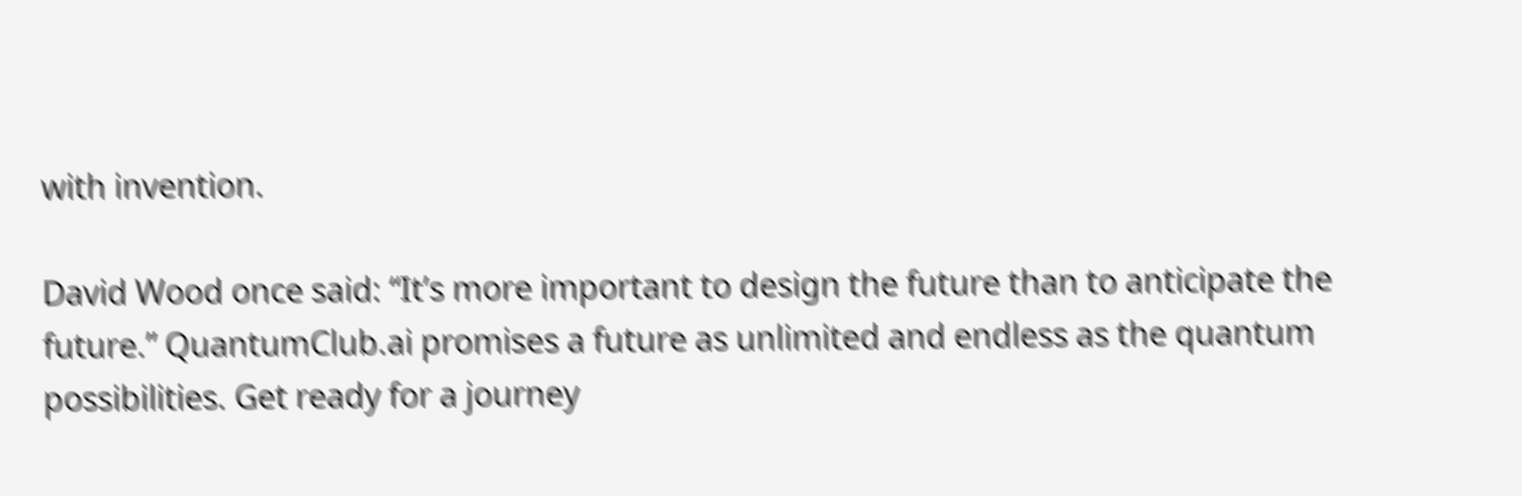with invention.

David Wood once said: “It’s more important to design the future than to anticipate the future.” QuantumClub.ai promises a future as unlimited and endless as the quantum possibilities. Get ready for a journey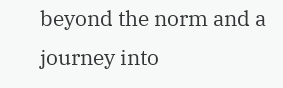beyond the norm and a journey into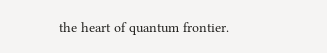the heart of quantum frontier.